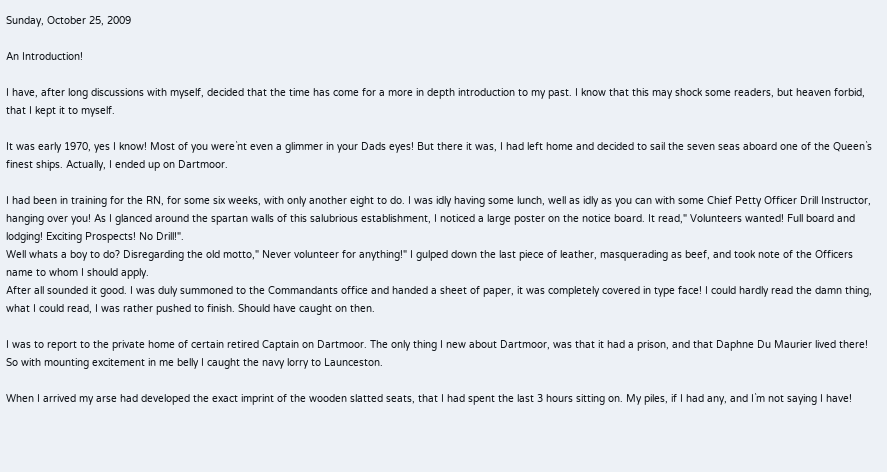Sunday, October 25, 2009

An Introduction!

I have, after long discussions with myself, decided that the time has come for a more in depth introduction to my past. I know that this may shock some readers, but heaven forbid, that I kept it to myself.

It was early 1970, yes I know! Most of you were`nt even a glimmer in your Dads eyes! But there it was, I had left home and decided to sail the seven seas aboard one of the Queen`s finest ships. Actually, I ended up on Dartmoor.

I had been in training for the RN, for some six weeks, with only another eight to do. I was idly having some lunch, well as idly as you can with some Chief Petty Officer Drill Instructor, hanging over you! As I glanced around the spartan walls of this salubrious establishment, I noticed a large poster on the notice board. It read," Volunteers wanted! Full board and lodging! Exciting Prospects! No Drill!".
Well whats a boy to do? Disregarding the old motto," Never volunteer for anything!" I gulped down the last piece of leather, masquerading as beef, and took note of the Officers name to whom I should apply.
After all sounded it good. I was duly summoned to the Commandants office and handed a sheet of paper, it was completely covered in type face! I could hardly read the damn thing, what I could read, I was rather pushed to finish. Should have caught on then.

I was to report to the private home of certain retired Captain on Dartmoor. The only thing I new about Dartmoor, was that it had a prison, and that Daphne Du Maurier lived there! So with mounting excitement in me belly I caught the navy lorry to Launceston.

When I arrived my arse had developed the exact imprint of the wooden slatted seats, that I had spent the last 3 hours sitting on. My piles, if I had any, and I`m not saying I have!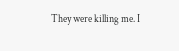They were killing me. I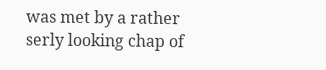was met by a rather serly looking chap of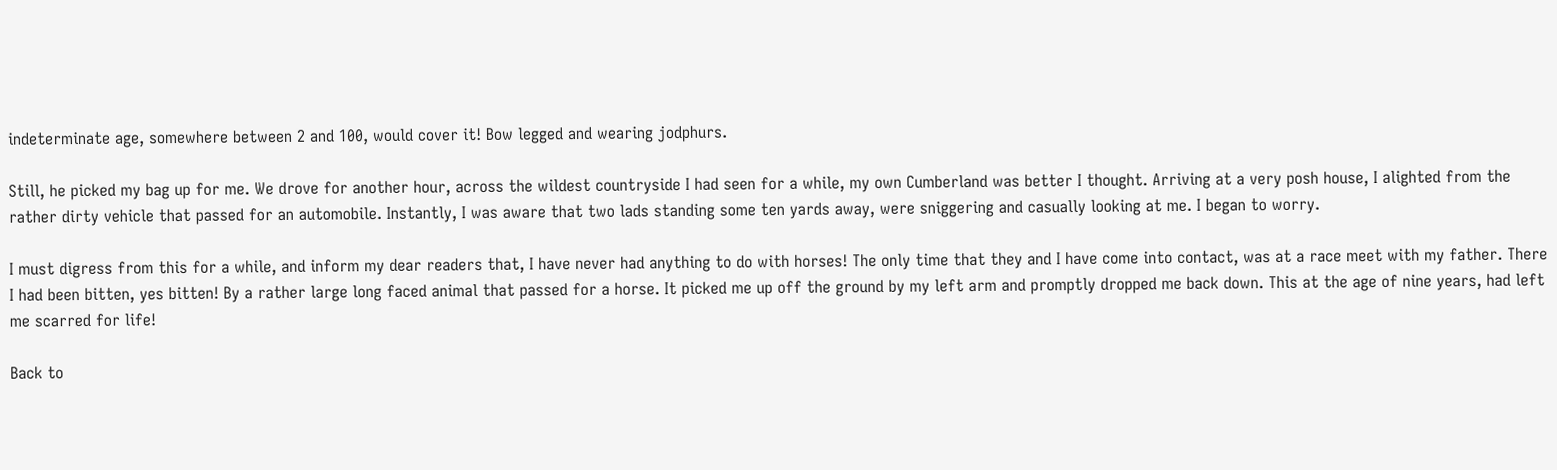indeterminate age, somewhere between 2 and 100, would cover it! Bow legged and wearing jodphurs.

Still, he picked my bag up for me. We drove for another hour, across the wildest countryside I had seen for a while, my own Cumberland was better I thought. Arriving at a very posh house, I alighted from the rather dirty vehicle that passed for an automobile. Instantly, I was aware that two lads standing some ten yards away, were sniggering and casually looking at me. I began to worry.

I must digress from this for a while, and inform my dear readers that, I have never had anything to do with horses! The only time that they and I have come into contact, was at a race meet with my father. There I had been bitten, yes bitten! By a rather large long faced animal that passed for a horse. It picked me up off the ground by my left arm and promptly dropped me back down. This at the age of nine years, had left me scarred for life!

Back to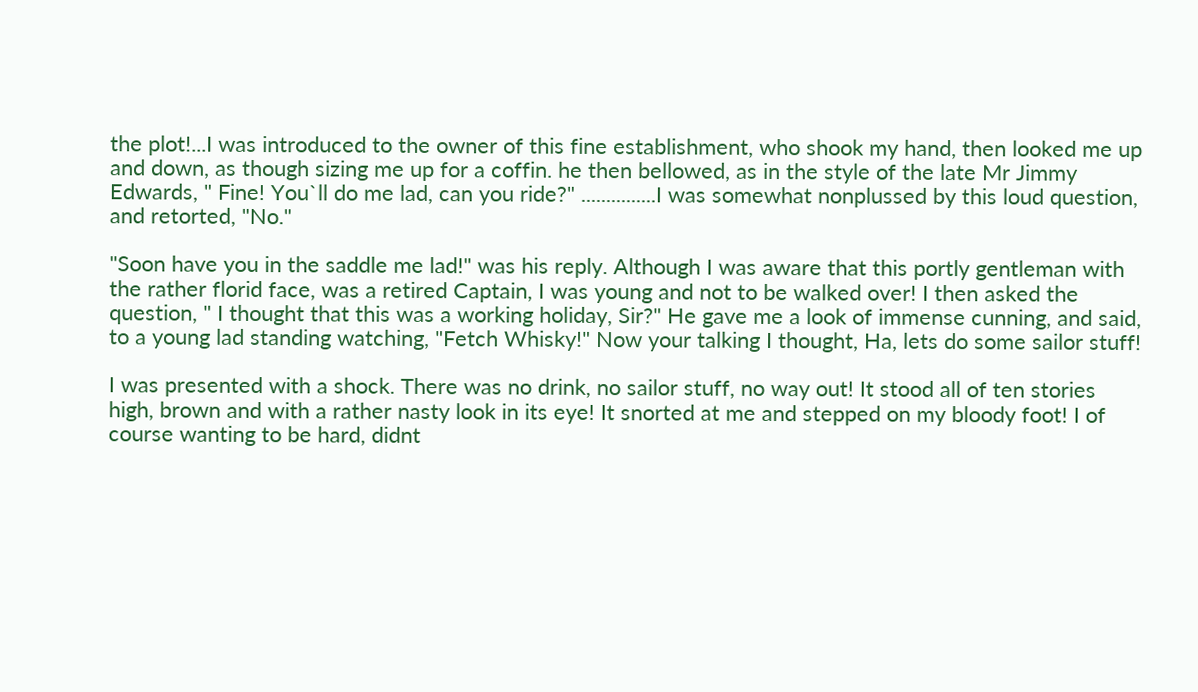the plot!...I was introduced to the owner of this fine establishment, who shook my hand, then looked me up and down, as though sizing me up for a coffin. he then bellowed, as in the style of the late Mr Jimmy Edwards, " Fine! You`ll do me lad, can you ride?" ...............I was somewhat nonplussed by this loud question, and retorted, "No."

"Soon have you in the saddle me lad!" was his reply. Although I was aware that this portly gentleman with the rather florid face, was a retired Captain, I was young and not to be walked over! I then asked the question, " I thought that this was a working holiday, Sir?" He gave me a look of immense cunning, and said, to a young lad standing watching, "Fetch Whisky!" Now your talking I thought, Ha, lets do some sailor stuff!

I was presented with a shock. There was no drink, no sailor stuff, no way out! It stood all of ten stories high, brown and with a rather nasty look in its eye! It snorted at me and stepped on my bloody foot! I of course wanting to be hard, didnt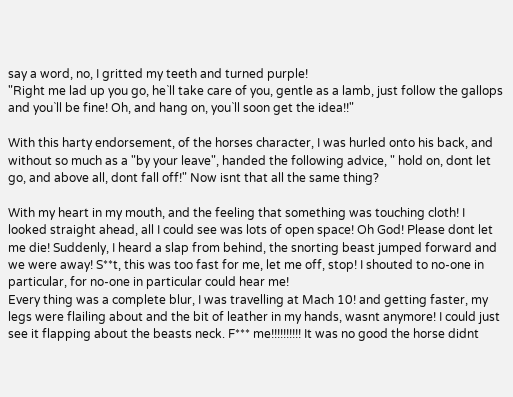say a word, no, I gritted my teeth and turned purple!
"Right me lad up you go, he`ll take care of you, gentle as a lamb, just follow the gallops and you`ll be fine! Oh, and hang on, you`ll soon get the idea!!"

With this harty endorsement, of the horses character, I was hurled onto his back, and without so much as a "by your leave", handed the following advice, " hold on, dont let go, and above all, dont fall off!" Now isnt that all the same thing?

With my heart in my mouth, and the feeling that something was touching cloth! I looked straight ahead, all I could see was lots of open space! Oh God! Please dont let me die! Suddenly, I heard a slap from behind, the snorting beast jumped forward and we were away! S**t, this was too fast for me, let me off, stop! I shouted to no-one in particular, for no-one in particular could hear me!
Every thing was a complete blur, I was travelling at Mach 10! and getting faster, my legs were flailing about and the bit of leather in my hands, wasnt anymore! I could just see it flapping about the beasts neck. F*** me!!!!!!!!!! It was no good the horse didnt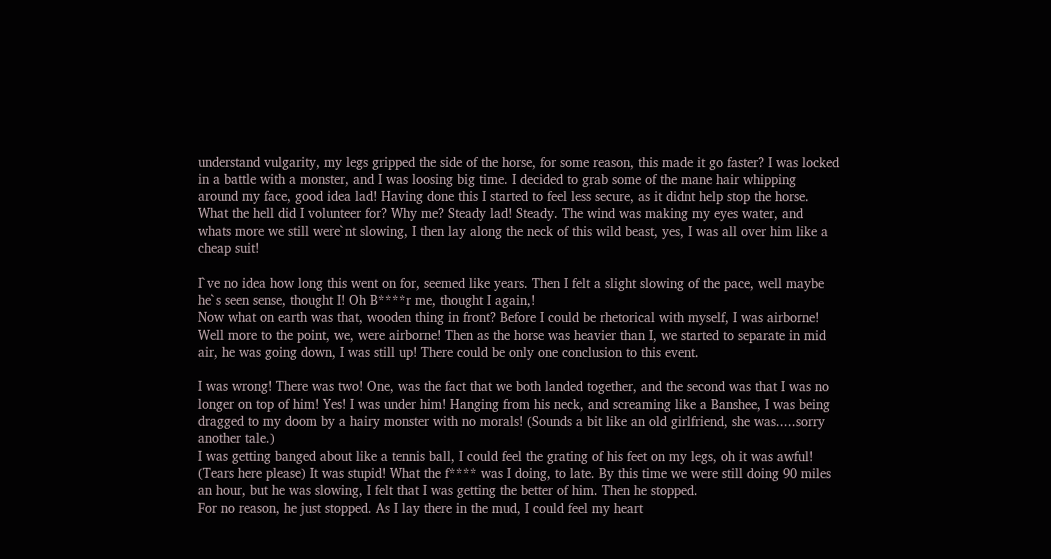understand vulgarity, my legs gripped the side of the horse, for some reason, this made it go faster? I was locked in a battle with a monster, and I was loosing big time. I decided to grab some of the mane hair whipping around my face, good idea lad! Having done this I started to feel less secure, as it didnt help stop the horse.
What the hell did I volunteer for? Why me? Steady lad! Steady. The wind was making my eyes water, and whats more we still were`nt slowing, I then lay along the neck of this wild beast, yes, I was all over him like a cheap suit!

I`ve no idea how long this went on for, seemed like years. Then I felt a slight slowing of the pace, well maybe he`s seen sense, thought I! Oh B****r me, thought I again,!
Now what on earth was that, wooden thing in front? Before I could be rhetorical with myself, I was airborne! Well more to the point, we, were airborne! Then as the horse was heavier than I, we started to separate in mid air, he was going down, I was still up! There could be only one conclusion to this event.

I was wrong! There was two! One, was the fact that we both landed together, and the second was that I was no longer on top of him! Yes! I was under him! Hanging from his neck, and screaming like a Banshee, I was being dragged to my doom by a hairy monster with no morals! (Sounds a bit like an old girlfriend, she was.....sorry another tale.)
I was getting banged about like a tennis ball, I could feel the grating of his feet on my legs, oh it was awful! (Tears here please) It was stupid! What the f**** was I doing, to late. By this time we were still doing 90 miles an hour, but he was slowing, I felt that I was getting the better of him. Then he stopped.
For no reason, he just stopped. As I lay there in the mud, I could feel my heart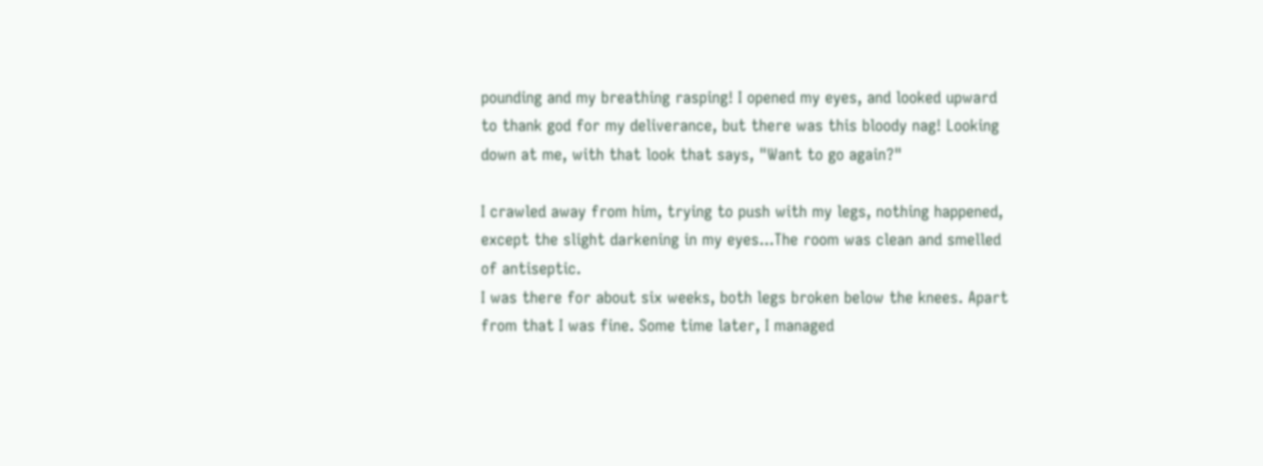pounding and my breathing rasping! I opened my eyes, and looked upward to thank god for my deliverance, but there was this bloody nag! Looking down at me, with that look that says, "Want to go again?"

I crawled away from him, trying to push with my legs, nothing happened, except the slight darkening in my eyes...The room was clean and smelled of antiseptic.
I was there for about six weeks, both legs broken below the knees. Apart from that I was fine. Some time later, I managed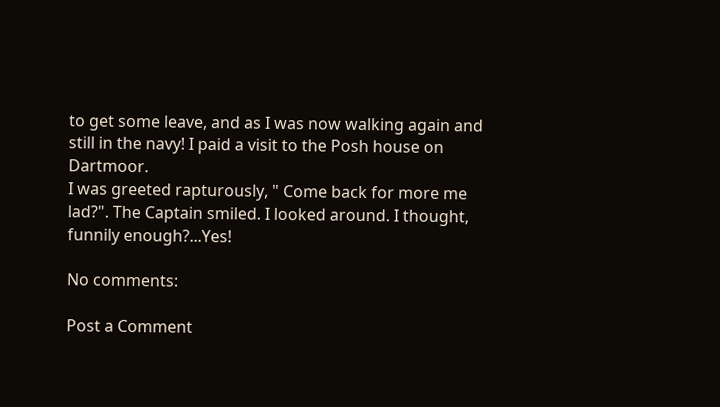to get some leave, and as I was now walking again and still in the navy! I paid a visit to the Posh house on Dartmoor.
I was greeted rapturously, " Come back for more me lad?". The Captain smiled. I looked around. I thought, funnily enough?...Yes!

No comments:

Post a Comment